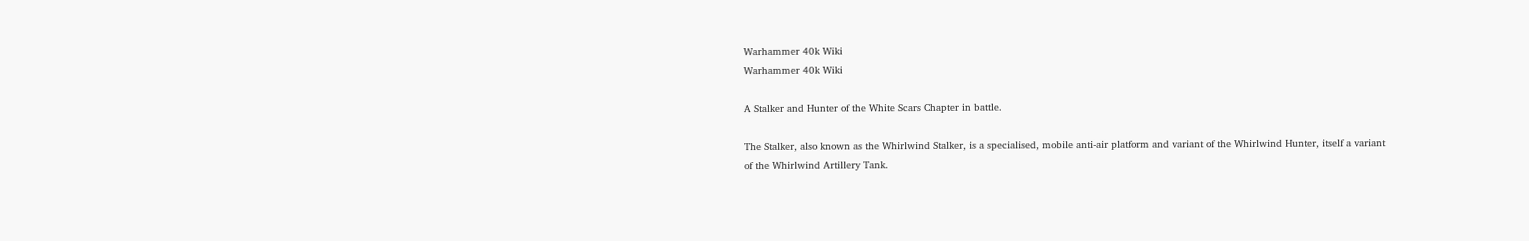Warhammer 40k Wiki
Warhammer 40k Wiki

A Stalker and Hunter of the White Scars Chapter in battle.

The Stalker, also known as the Whirlwind Stalker, is a specialised, mobile anti-air platform and variant of the Whirlwind Hunter, itself a variant of the Whirlwind Artillery Tank.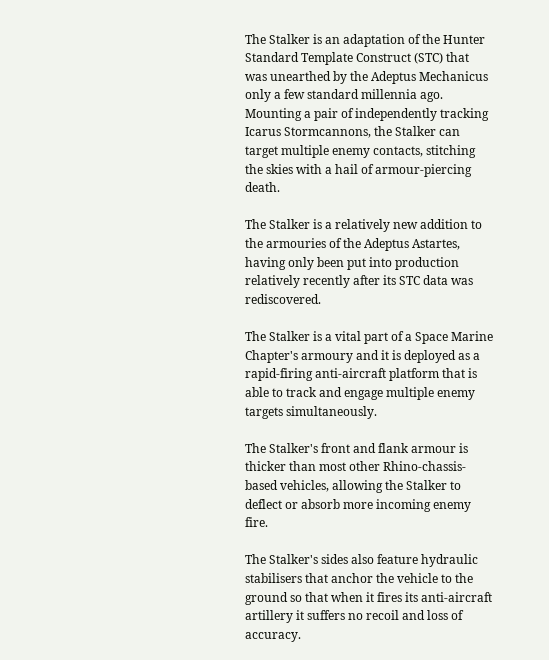The Stalker is an adaptation of the Hunter Standard Template Construct (STC) that was unearthed by the Adeptus Mechanicus only a few standard millennia ago. Mounting a pair of independently tracking Icarus Stormcannons, the Stalker can target multiple enemy contacts, stitching the skies with a hail of armour-piercing death.

The Stalker is a relatively new addition to the armouries of the Adeptus Astartes, having only been put into production relatively recently after its STC data was rediscovered.

The Stalker is a vital part of a Space Marine Chapter's armoury and it is deployed as a rapid-firing anti-aircraft platform that is able to track and engage multiple enemy targets simultaneously.

The Stalker's front and flank armour is thicker than most other Rhino-chassis-based vehicles, allowing the Stalker to deflect or absorb more incoming enemy fire.

The Stalker's sides also feature hydraulic stabilisers that anchor the vehicle to the ground so that when it fires its anti-aircraft artillery it suffers no recoil and loss of accuracy.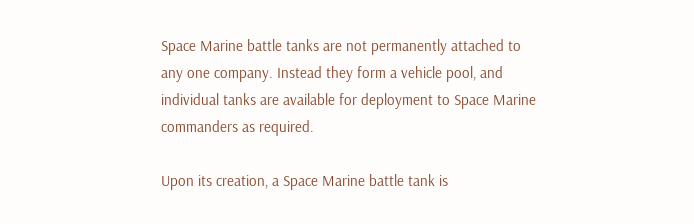Space Marine battle tanks are not permanently attached to any one company. Instead they form a vehicle pool, and individual tanks are available for deployment to Space Marine commanders as required.

Upon its creation, a Space Marine battle tank is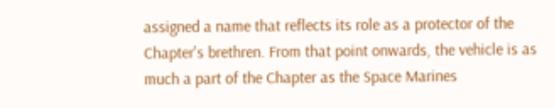assigned a name that reflects its role as a protector of the Chapter's brethren. From that point onwards, the vehicle is as much a part of the Chapter as the Space Marines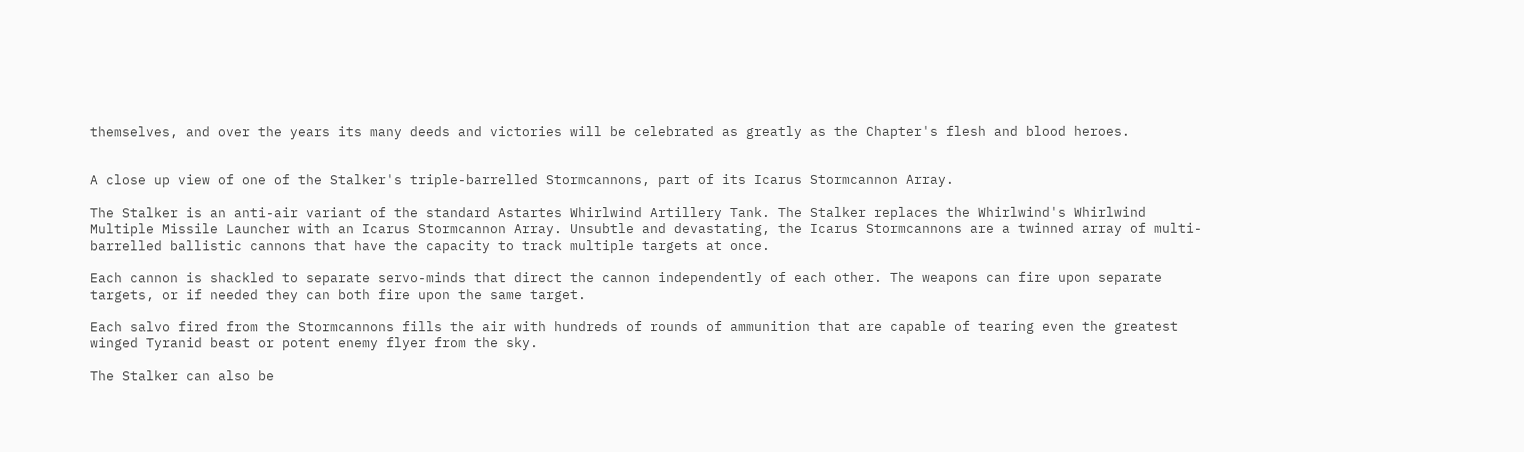themselves, and over the years its many deeds and victories will be celebrated as greatly as the Chapter's flesh and blood heroes.


A close up view of one of the Stalker's triple-barrelled Stormcannons, part of its Icarus Stormcannon Array.

The Stalker is an anti-air variant of the standard Astartes Whirlwind Artillery Tank. The Stalker replaces the Whirlwind's Whirlwind Multiple Missile Launcher with an Icarus Stormcannon Array. Unsubtle and devastating, the Icarus Stormcannons are a twinned array of multi-barrelled ballistic cannons that have the capacity to track multiple targets at once.

Each cannon is shackled to separate servo-minds that direct the cannon independently of each other. The weapons can fire upon separate targets, or if needed they can both fire upon the same target.

Each salvo fired from the Stormcannons fills the air with hundreds of rounds of ammunition that are capable of tearing even the greatest winged Tyranid beast or potent enemy flyer from the sky.

The Stalker can also be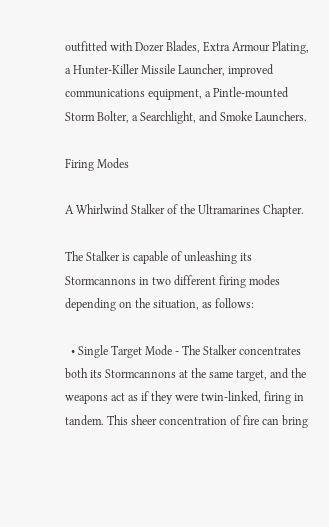outfitted with Dozer Blades, Extra Armour Plating, a Hunter-Killer Missile Launcher, improved communications equipment, a Pintle-mounted Storm Bolter, a Searchlight, and Smoke Launchers.

Firing Modes

A Whirlwind Stalker of the Ultramarines Chapter.

The Stalker is capable of unleashing its Stormcannons in two different firing modes depending on the situation, as follows:

  • Single Target Mode - The Stalker concentrates both its Stormcannons at the same target, and the weapons act as if they were twin-linked, firing in tandem. This sheer concentration of fire can bring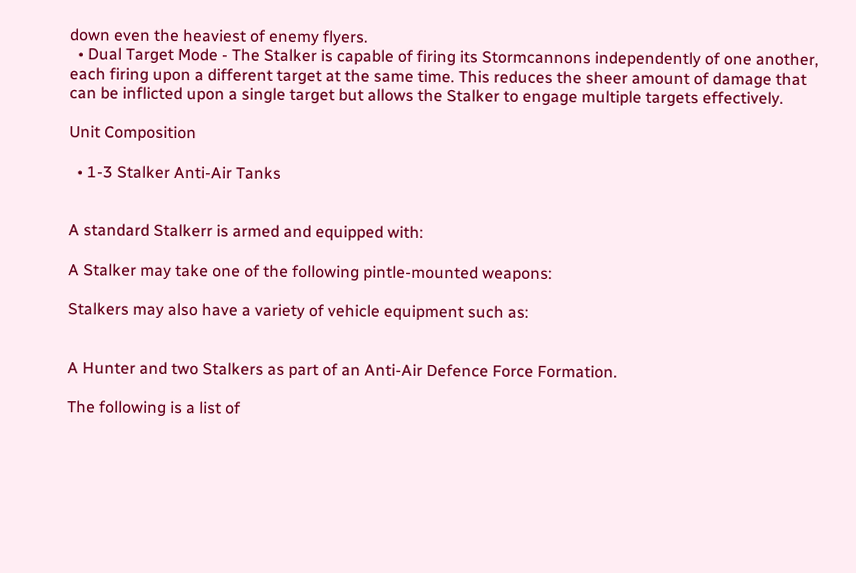down even the heaviest of enemy flyers.
  • Dual Target Mode - The Stalker is capable of firing its Stormcannons independently of one another, each firing upon a different target at the same time. This reduces the sheer amount of damage that can be inflicted upon a single target but allows the Stalker to engage multiple targets effectively.

Unit Composition

  • 1-3 Stalker Anti-Air Tanks


A standard Stalkerr is armed and equipped with:

A Stalker may take one of the following pintle-mounted weapons:

Stalkers may also have a variety of vehicle equipment such as:


A Hunter and two Stalkers as part of an Anti-Air Defence Force Formation.

The following is a list of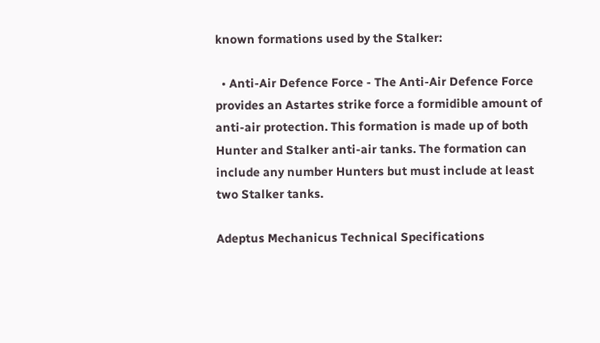known formations used by the Stalker:

  • Anti-Air Defence Force - The Anti-Air Defence Force provides an Astartes strike force a formidible amount of anti-air protection. This formation is made up of both Hunter and Stalker anti-air tanks. The formation can include any number Hunters but must include at least two Stalker tanks.

Adeptus Mechanicus Technical Specifications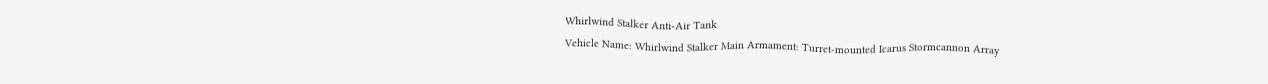Whirlwind Stalker Anti-Air Tank
Vehicle Name: Whirlwind Stalker Main Armament: Turret-mounted Icarus Stormcannon Array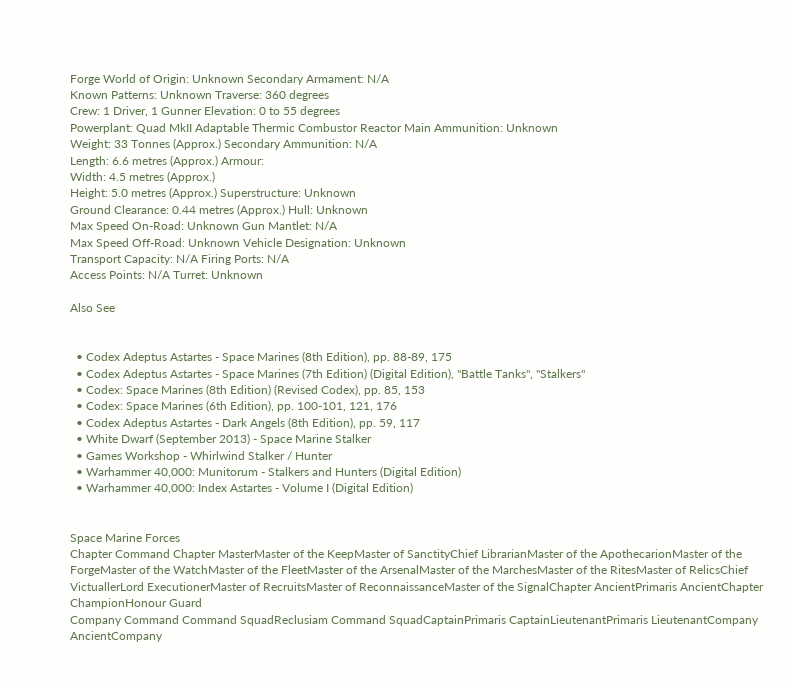Forge World of Origin: Unknown Secondary Armament: N/A
Known Patterns: Unknown Traverse: 360 degrees
Crew: 1 Driver, 1 Gunner Elevation: 0 to 55 degrees
Powerplant: Quad MkII Adaptable Thermic Combustor Reactor Main Ammunition: Unknown
Weight: 33 Tonnes (Approx.) Secondary Ammunition: N/A
Length: 6.6 metres (Approx.) Armour:
Width: 4.5 metres (Approx.)
Height: 5.0 metres (Approx.) Superstructure: Unknown
Ground Clearance: 0.44 metres (Approx.) Hull: Unknown
Max Speed On-Road: Unknown Gun Mantlet: N/A
Max Speed Off-Road: Unknown Vehicle Designation: Unknown
Transport Capacity: N/A Firing Ports: N/A
Access Points: N/A Turret: Unknown

Also See


  • Codex Adeptus Astartes - Space Marines (8th Edition), pp. 88-89, 175
  • Codex Adeptus Astartes - Space Marines (7th Edition) (Digital Edition), "Battle Tanks", "Stalkers"
  • Codex: Space Marines (8th Edition) (Revised Codex), pp. 85, 153
  • Codex: Space Marines (6th Edition), pp. 100-101, 121, 176
  • Codex Adeptus Astartes - Dark Angels (8th Edition), pp. 59, 117
  • White Dwarf (September 2013) - Space Marine Stalker
  • Games Workshop - Whirlwind Stalker / Hunter
  • Warhammer 40,000: Munitorum - Stalkers and Hunters (Digital Edition)
  • Warhammer 40,000: Index Astartes - Volume I (Digital Edition)


Space Marine Forces
Chapter Command Chapter MasterMaster of the KeepMaster of SanctityChief LibrarianMaster of the ApothecarionMaster of the ForgeMaster of the WatchMaster of the FleetMaster of the ArsenalMaster of the MarchesMaster of the RitesMaster of RelicsChief VictuallerLord ExecutionerMaster of RecruitsMaster of ReconnaissanceMaster of the SignalChapter AncientPrimaris AncientChapter ChampionHonour Guard
Company Command Command SquadReclusiam Command SquadCaptainPrimaris CaptainLieutenantPrimaris LieutenantCompany AncientCompany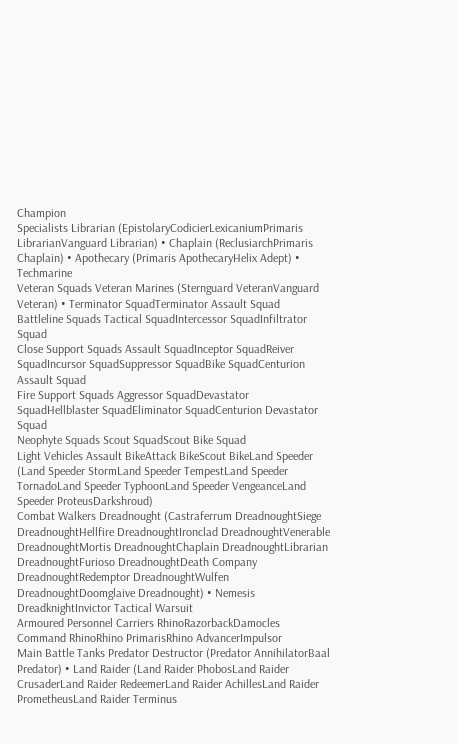Champion
Specialists Librarian (EpistolaryCodicierLexicaniumPrimaris LibrarianVanguard Librarian) • Chaplain (ReclusiarchPrimaris Chaplain) • Apothecary (Primaris ApothecaryHelix Adept) • Techmarine
Veteran Squads Veteran Marines (Sternguard VeteranVanguard Veteran) • Terminator SquadTerminator Assault Squad
Battleline Squads Tactical SquadIntercessor SquadInfiltrator Squad
Close Support Squads Assault SquadInceptor SquadReiver SquadIncursor SquadSuppressor SquadBike SquadCenturion Assault Squad
Fire Support Squads Aggressor SquadDevastator SquadHellblaster SquadEliminator SquadCenturion Devastator Squad
Neophyte Squads Scout SquadScout Bike Squad
Light Vehicles Assault BikeAttack BikeScout BikeLand Speeder (Land Speeder StormLand Speeder TempestLand Speeder TornadoLand Speeder TyphoonLand Speeder VengeanceLand Speeder ProteusDarkshroud)
Combat Walkers Dreadnought (Castraferrum DreadnoughtSiege DreadnoughtHellfire DreadnoughtIronclad DreadnoughtVenerable DreadnoughtMortis DreadnoughtChaplain DreadnoughtLibrarian DreadnoughtFurioso DreadnoughtDeath Company DreadnoughtRedemptor DreadnoughtWulfen DreadnoughtDoomglaive Dreadnought) • Nemesis DreadknightInvictor Tactical Warsuit
Armoured Personnel Carriers RhinoRazorbackDamocles Command RhinoRhino PrimarisRhino AdvancerImpulsor
Main Battle Tanks Predator Destructor (Predator AnnihilatorBaal Predator) • Land Raider (Land Raider PhobosLand Raider CrusaderLand Raider RedeemerLand Raider AchillesLand Raider PrometheusLand Raider Terminus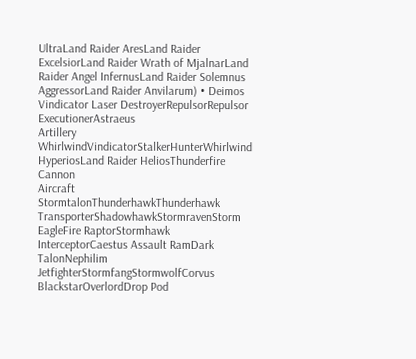UltraLand Raider AresLand Raider ExcelsiorLand Raider Wrath of MjalnarLand Raider Angel InfernusLand Raider Solemnus AggressorLand Raider Anvilarum) • Deimos Vindicator Laser DestroyerRepulsorRepulsor ExecutionerAstraeus
Artillery WhirlwindVindicatorStalkerHunterWhirlwind HyperiosLand Raider HeliosThunderfire Cannon
Aircraft StormtalonThunderhawkThunderhawk TransporterShadowhawkStormravenStorm EagleFire RaptorStormhawk InterceptorCaestus Assault RamDark TalonNephilim JetfighterStormfangStormwolfCorvus BlackstarOverlordDrop Pod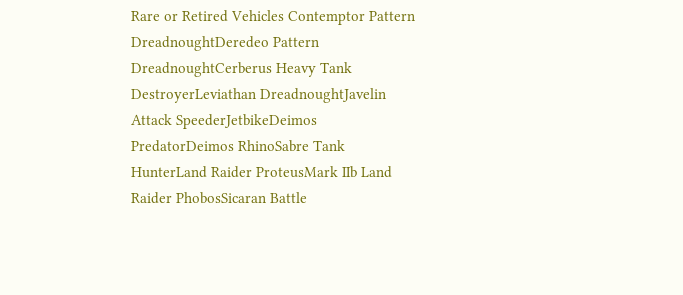Rare or Retired Vehicles Contemptor Pattern DreadnoughtDeredeo Pattern DreadnoughtCerberus Heavy Tank DestroyerLeviathan DreadnoughtJavelin Attack SpeederJetbikeDeimos PredatorDeimos RhinoSabre Tank HunterLand Raider ProteusMark IIb Land Raider PhobosSicaran Battle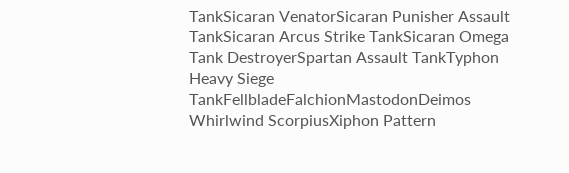TankSicaran VenatorSicaran Punisher Assault TankSicaran Arcus Strike TankSicaran Omega Tank DestroyerSpartan Assault TankTyphon Heavy Siege TankFellbladeFalchionMastodonDeimos Whirlwind ScorpiusXiphon Pattern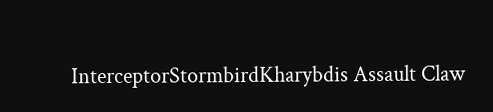InterceptorStormbirdKharybdis Assault Claw